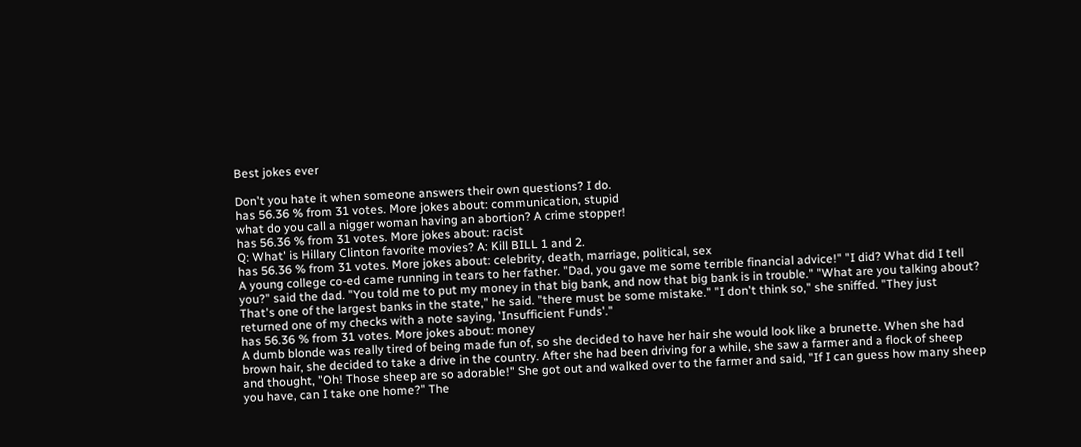Best jokes ever

Don't you hate it when someone answers their own questions? I do.
has 56.36 % from 31 votes. More jokes about: communication, stupid
what do you call a nigger woman having an abortion? A crime stopper!
has 56.36 % from 31 votes. More jokes about: racist
Q: What' is Hillary Clinton favorite movies? A: Kill BILL 1 and 2.
has 56.36 % from 31 votes. More jokes about: celebrity, death, marriage, political, sex
A young college co-ed came running in tears to her father. "Dad, you gave me some terrible financial advice!" "I did? What did I tell you?" said the dad. "You told me to put my money in that big bank, and now that big bank is in trouble." "What are you talking about? That's one of the largest banks in the state," he said. "there must be some mistake." "I don't think so," she sniffed. "They just returned one of my checks with a note saying, 'Insufficient Funds'."
has 56.36 % from 31 votes. More jokes about: money
A dumb blonde was really tired of being made fun of, so she decided to have her hair she would look like a brunette. When she had brown hair, she decided to take a drive in the country. After she had been driving for a while, she saw a farmer and a flock of sheep and thought, "Oh! Those sheep are so adorable!" She got out and walked over to the farmer and said, "If I can guess how many sheep you have, can I take one home?" The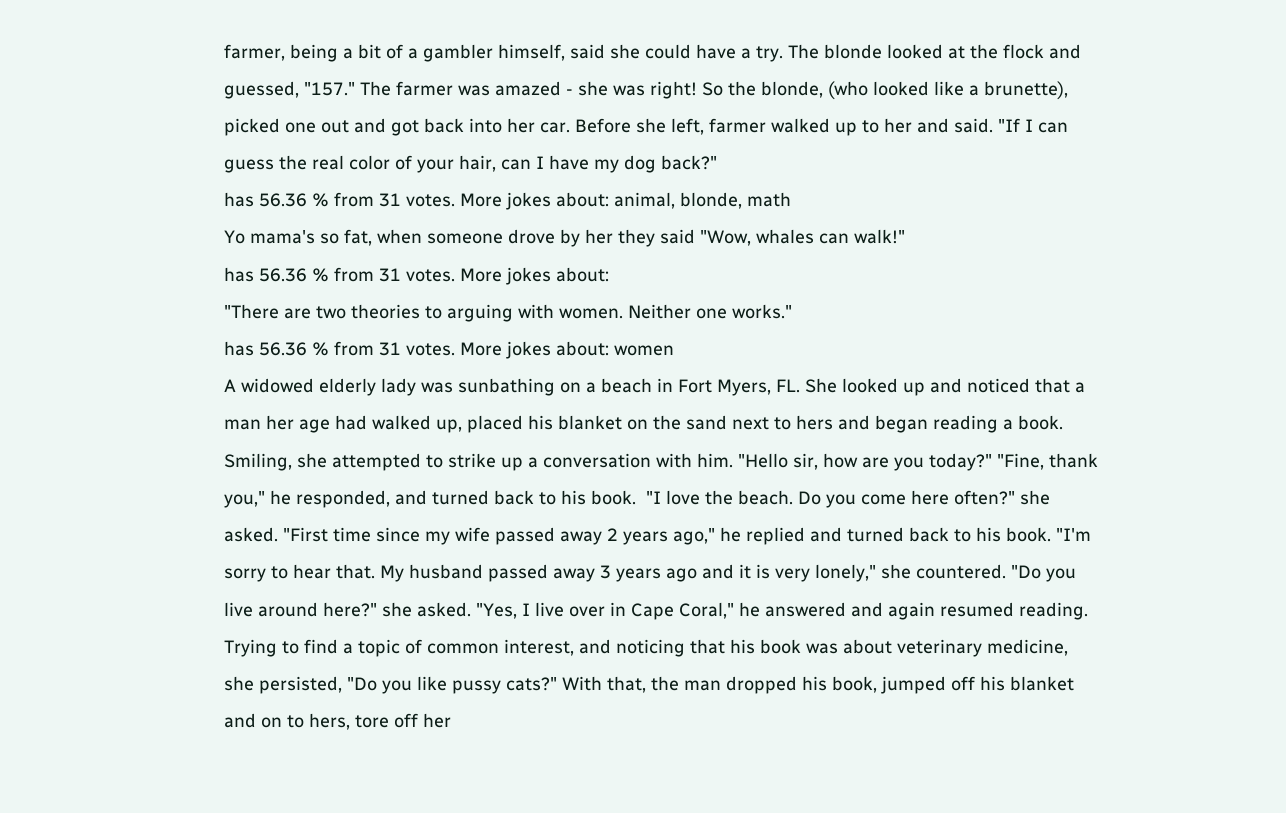farmer, being a bit of a gambler himself, said she could have a try. The blonde looked at the flock and guessed, "157." The farmer was amazed - she was right! So the blonde, (who looked like a brunette), picked one out and got back into her car. Before she left, farmer walked up to her and said. "If I can guess the real color of your hair, can I have my dog back?"
has 56.36 % from 31 votes. More jokes about: animal, blonde, math
Yo mama's so fat, when someone drove by her they said "Wow, whales can walk!"
has 56.36 % from 31 votes. More jokes about:
"There are two theories to arguing with women. Neither one works."
has 56.36 % from 31 votes. More jokes about: women
A widowed elderly lady was sunbathing on a beach in Fort Myers, FL. She looked up and noticed that a man her age had walked up, placed his blanket on the sand next to hers and began reading a book.  Smiling, she attempted to strike up a conversation with him. "Hello sir, how are you today?" "Fine, thank you," he responded, and turned back to his book.  "I love the beach. Do you come here often?" she asked. "First time since my wife passed away 2 years ago," he replied and turned back to his book. "I'm sorry to hear that. My husband passed away 3 years ago and it is very lonely," she countered. "Do you live around here?" she asked. "Yes, I live over in Cape Coral," he answered and again resumed reading.  Trying to find a topic of common interest, and noticing that his book was about veterinary medicine, she persisted, "Do you like pussy cats?" With that, the man dropped his book, jumped off his blanket and on to hers, tore off her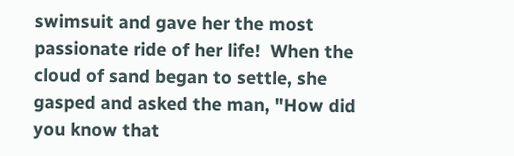swimsuit and gave her the most passionate ride of her life!  When the cloud of sand began to settle, she gasped and asked the man, "How did you know that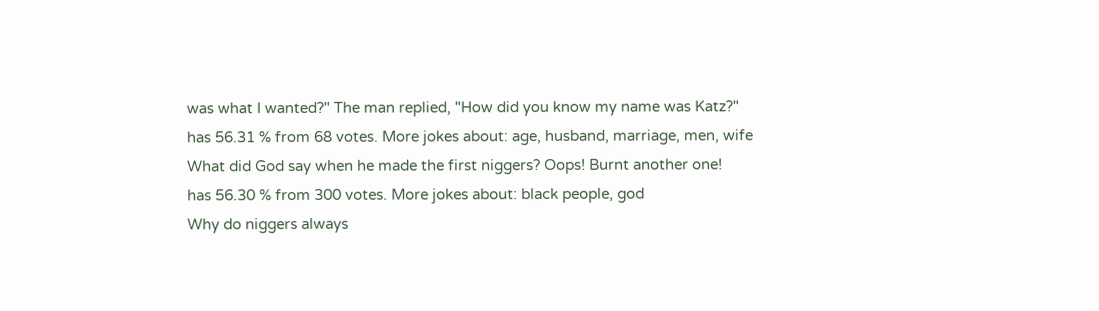was what I wanted?" The man replied, "How did you know my name was Katz?"
has 56.31 % from 68 votes. More jokes about: age, husband, marriage, men, wife
What did God say when he made the first niggers? Oops! Burnt another one!
has 56.30 % from 300 votes. More jokes about: black people, god
Why do niggers always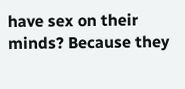have sex on their minds? Because they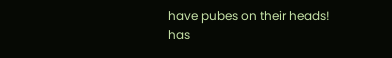have pubes on their heads!
has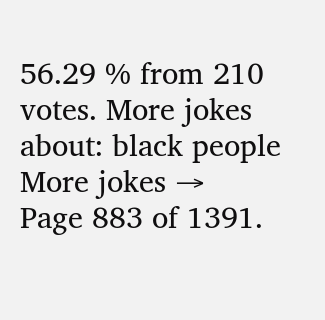56.29 % from 210 votes. More jokes about: black people
More jokes →
Page 883 of 1391.